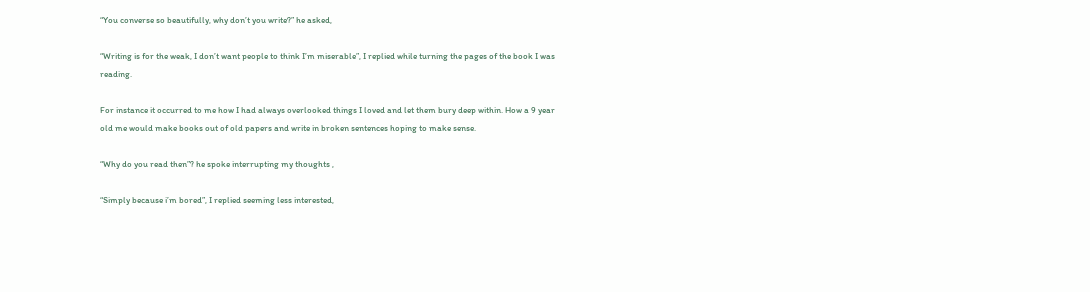“You converse so beautifully, why don’t you write?” he asked,

“Writing is for the weak, I don’t want people to think I’m miserable”, I replied while turning the pages of the book I was reading.

For instance it occurred to me how I had always overlooked things I loved and let them bury deep within. How a 9 year old me would make books out of old papers and write in broken sentences hoping to make sense.

“Why do you read then”? he spoke interrupting my thoughts ,

“Simply because i’m bored”, I replied seeming less interested,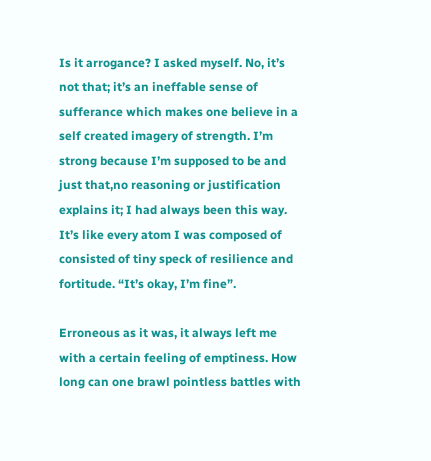Is it arrogance? I asked myself. No, it’s not that; it’s an ineffable sense of sufferance which makes one believe in a self created imagery of strength. I’m strong because I’m supposed to be and just that,no reasoning or justification explains it; I had always been this way. It’s like every atom I was composed of consisted of tiny speck of resilience and fortitude. “It’s okay, I’m fine”.

Erroneous as it was, it always left me with a certain feeling of emptiness. How long can one brawl pointless battles with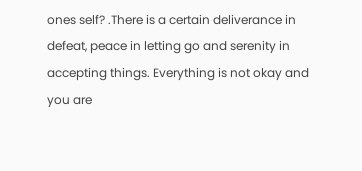ones self? .There is a certain deliverance in defeat, peace in letting go and serenity in accepting things. Everything is not okay and you are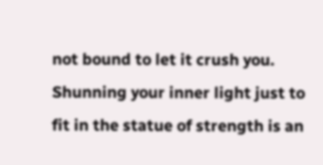not bound to let it crush you. Shunning your inner light just to fit in the statue of strength is an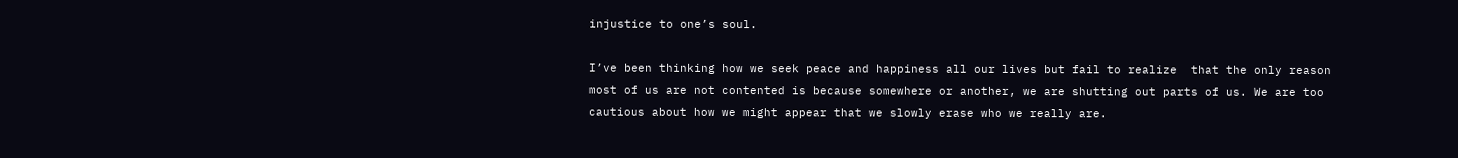injustice to one’s soul.

I’ve been thinking how we seek peace and happiness all our lives but fail to realize  that the only reason most of us are not contented is because somewhere or another, we are shutting out parts of us. We are too cautious about how we might appear that we slowly erase who we really are.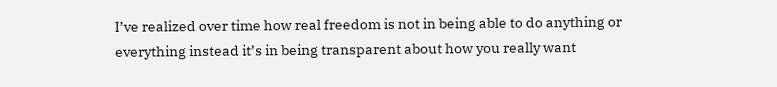I’ve realized over time how real freedom is not in being able to do anything or everything instead it’s in being transparent about how you really want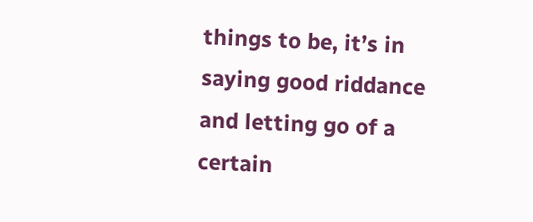things to be, it’s in saying good riddance and letting go of a certain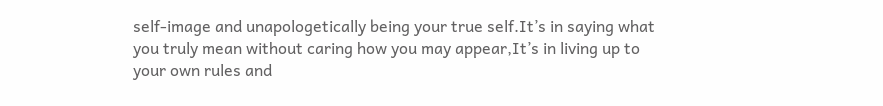self-image and unapologetically being your true self.It’s in saying what you truly mean without caring how you may appear,It’s in living up to your own rules and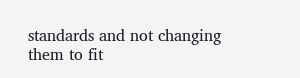standards and not changing them to fit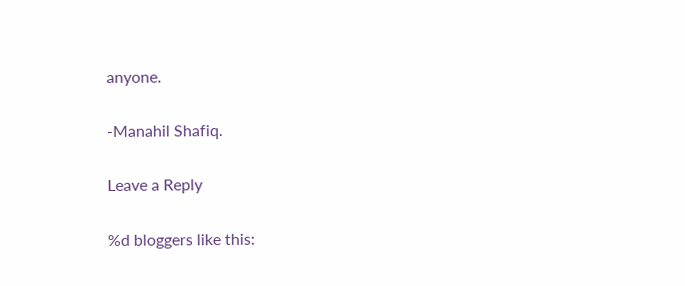anyone.

-Manahil Shafiq.

Leave a Reply

%d bloggers like this: